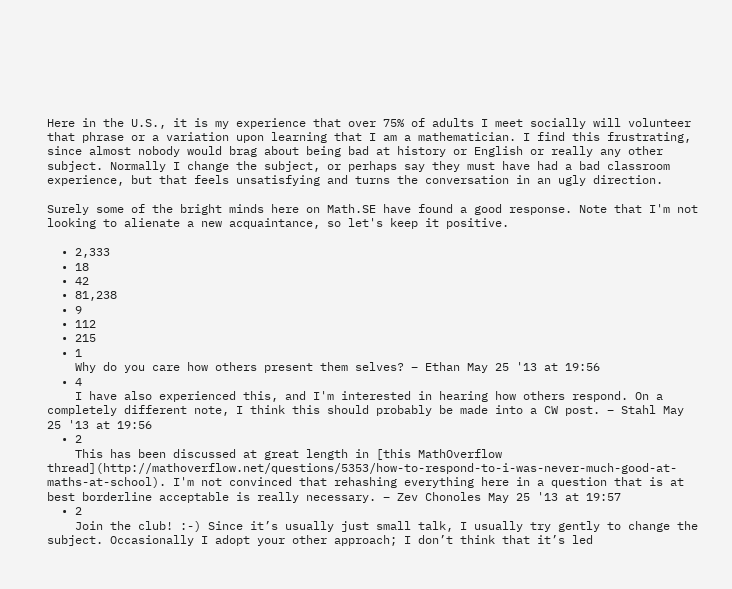Here in the U.S., it is my experience that over 75% of adults I meet socially will volunteer that phrase or a variation upon learning that I am a mathematician. I find this frustrating, since almost nobody would brag about being bad at history or English or really any other subject. Normally I change the subject, or perhaps say they must have had a bad classroom experience, but that feels unsatisfying and turns the conversation in an ugly direction.

Surely some of the bright minds here on Math.SE have found a good response. Note that I'm not looking to alienate a new acquaintance, so let's keep it positive.

  • 2,333
  • 18
  • 42
  • 81,238
  • 9
  • 112
  • 215
  • 1
    Why do you care how others present them selves? – Ethan May 25 '13 at 19:56
  • 4
    I have also experienced this, and I'm interested in hearing how others respond. On a completely different note, I think this should probably be made into a CW post. – Stahl May 25 '13 at 19:56
  • 2
    This has been discussed at great length in [this MathOverflow thread](http://mathoverflow.net/questions/5353/how-to-respond-to-i-was-never-much-good-at-maths-at-school). I'm not convinced that rehashing everything here in a question that is at best borderline acceptable is really necessary. – Zev Chonoles May 25 '13 at 19:57
  • 2
    Join the club! :-) Since it’s usually just small talk, I usually try gently to change the subject. Occasionally I adopt your other approach; I don’t think that it’s led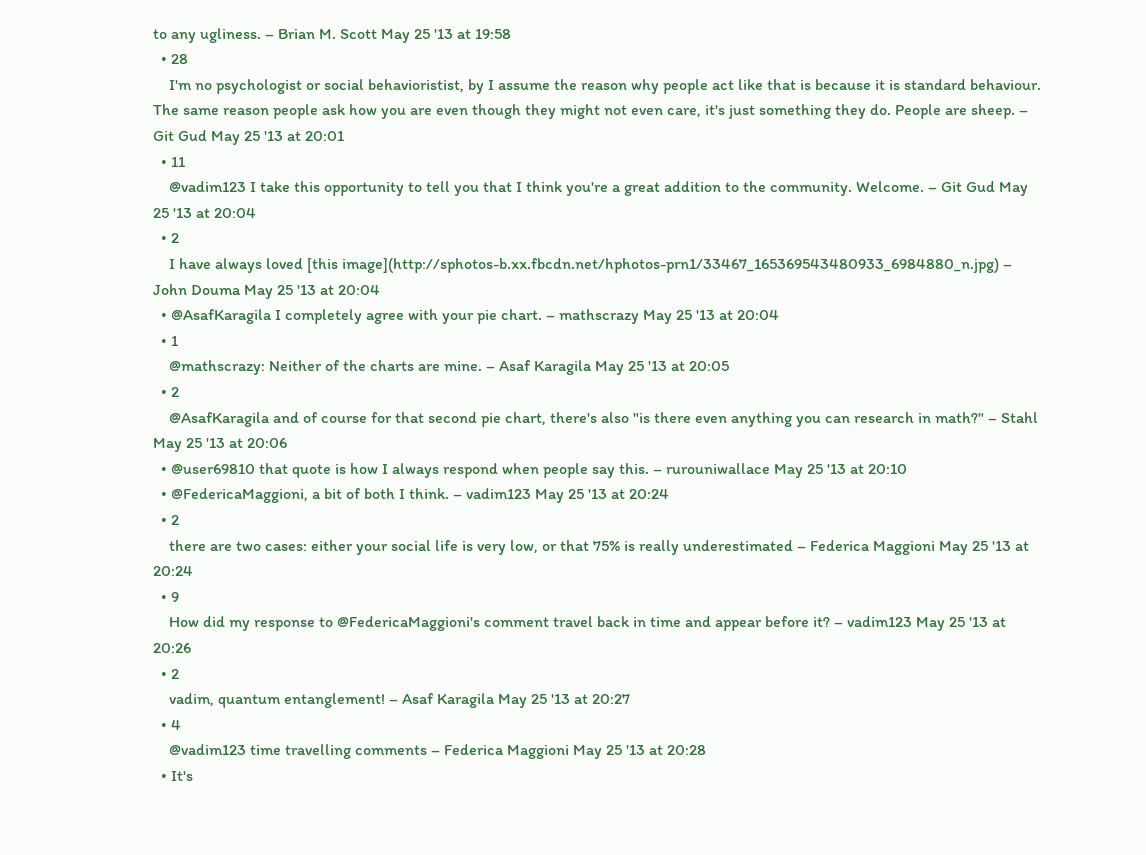to any ugliness. – Brian M. Scott May 25 '13 at 19:58
  • 28
    I'm no psychologist or social behavioristist, by I assume the reason why people act like that is because it is standard behaviour. The same reason people ask how you are even though they might not even care, it's just something they do. People are sheep. – Git Gud May 25 '13 at 20:01
  • 11
    @vadim123 I take this opportunity to tell you that I think you're a great addition to the community. Welcome. – Git Gud May 25 '13 at 20:04
  • 2
    I have always loved [this image](http://sphotos-b.xx.fbcdn.net/hphotos-prn1/33467_165369543480933_6984880_n.jpg) – John Douma May 25 '13 at 20:04
  • @AsafKaragila I completely agree with your pie chart. – mathscrazy May 25 '13 at 20:04
  • 1
    @mathscrazy: Neither of the charts are mine. – Asaf Karagila May 25 '13 at 20:05
  • 2
    @AsafKaragila and of course for that second pie chart, there's also "is there even anything you can research in math?" – Stahl May 25 '13 at 20:06
  • @user69810 that quote is how I always respond when people say this. – rurouniwallace May 25 '13 at 20:10
  • @FedericaMaggioni, a bit of both I think. – vadim123 May 25 '13 at 20:24
  • 2
    there are two cases: either your social life is very low, or that 75% is really underestimated – Federica Maggioni May 25 '13 at 20:24
  • 9
    How did my response to @FedericaMaggioni's comment travel back in time and appear before it? – vadim123 May 25 '13 at 20:26
  • 2
    vadim, quantum entanglement! – Asaf Karagila May 25 '13 at 20:27
  • 4
    @vadim123 time travelling comments – Federica Maggioni May 25 '13 at 20:28
  • It's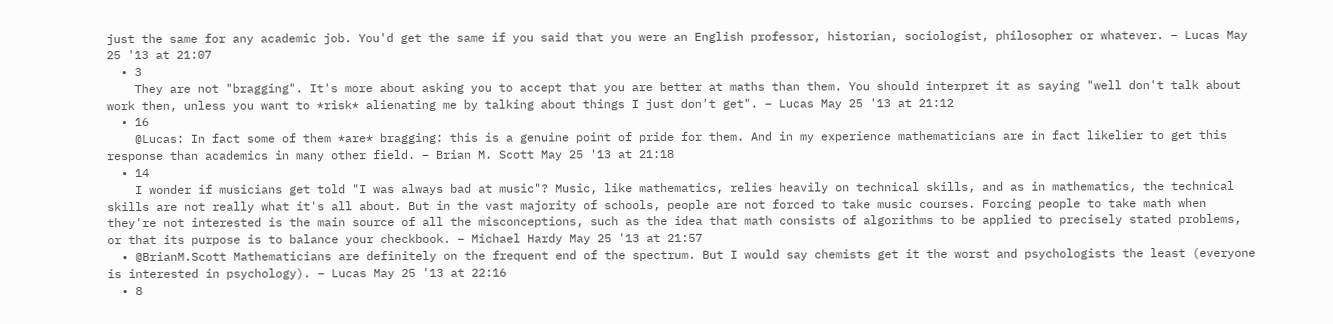just the same for any academic job. You'd get the same if you said that you were an English professor, historian, sociologist, philosopher or whatever. – Lucas May 25 '13 at 21:07
  • 3
    They are not "bragging". It's more about asking you to accept that you are better at maths than them. You should interpret it as saying "well don't talk about work then, unless you want to *risk* alienating me by talking about things I just don't get". – Lucas May 25 '13 at 21:12
  • 16
    @Lucas: In fact some of them *are* bragging: this is a genuine point of pride for them. And in my experience mathematicians are in fact likelier to get this response than academics in many other field. – Brian M. Scott May 25 '13 at 21:18
  • 14
    I wonder if musicians get told "I was always bad at music"? Music, like mathematics, relies heavily on technical skills, and as in mathematics, the technical skills are not really what it's all about. But in the vast majority of schools, people are not forced to take music courses. Forcing people to take math when they're not interested is the main source of all the misconceptions, such as the idea that math consists of algorithms to be applied to precisely stated problems, or that its purpose is to balance your checkbook. – Michael Hardy May 25 '13 at 21:57
  • @BrianM.Scott Mathematicians are definitely on the frequent end of the spectrum. But I would say chemists get it the worst and psychologists the least (everyone is interested in psychology). – Lucas May 25 '13 at 22:16
  • 8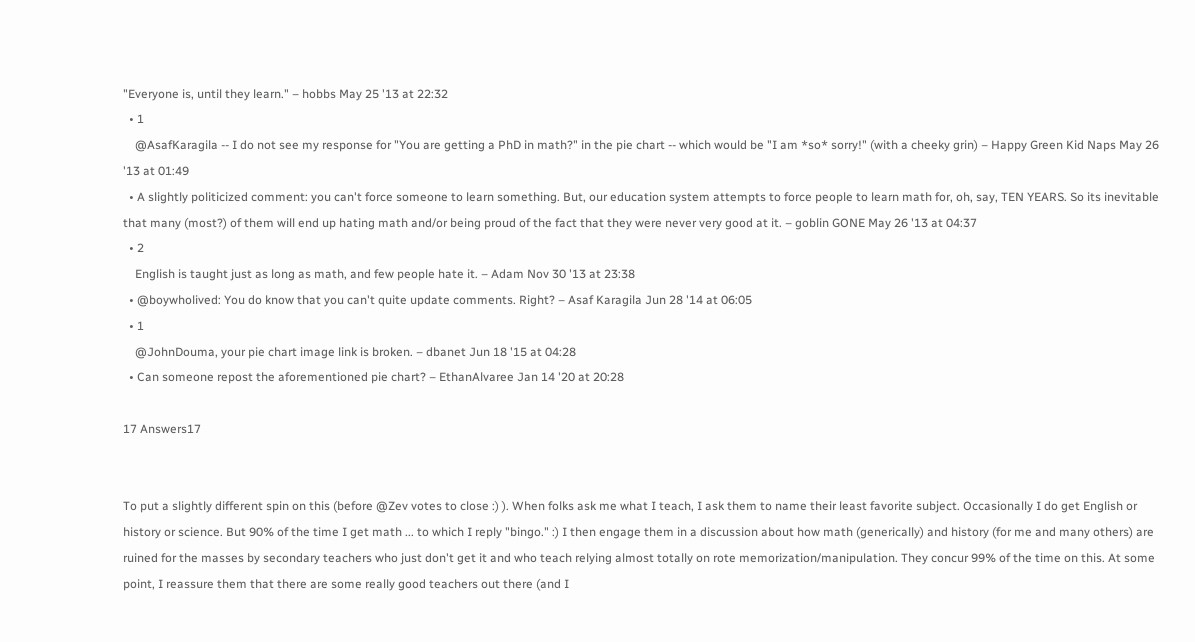"Everyone is, until they learn." – hobbs May 25 '13 at 22:32
  • 1
    @AsafKaragila -- I do not see my response for "You are getting a PhD in math?" in the pie chart -- which would be "I am *so* sorry!" (with a cheeky grin) – Happy Green Kid Naps May 26 '13 at 01:49
  • A slightly politicized comment: you can't force someone to learn something. But, our education system attempts to force people to learn math for, oh, say, TEN YEARS. So its inevitable that many (most?) of them will end up hating math and/or being proud of the fact that they were never very good at it. – goblin GONE May 26 '13 at 04:37
  • 2
    English is taught just as long as math, and few people hate it. – Adam Nov 30 '13 at 23:38
  • @boywholived: You do know that you can't quite update comments. Right? – Asaf Karagila Jun 28 '14 at 06:05
  • 1
    @JohnDouma, your pie chart image link is broken. – dbanet Jun 18 '15 at 04:28
  • Can someone repost the aforementioned pie chart? – EthanAlvaree Jan 14 '20 at 20:28

17 Answers17


To put a slightly different spin on this (before @Zev votes to close :) ). When folks ask me what I teach, I ask them to name their least favorite subject. Occasionally I do get English or history or science. But 90% of the time I get math ... to which I reply "bingo." :) I then engage them in a discussion about how math (generically) and history (for me and many others) are ruined for the masses by secondary teachers who just don't get it and who teach relying almost totally on rote memorization/manipulation. They concur 99% of the time on this. At some point, I reassure them that there are some really good teachers out there (and I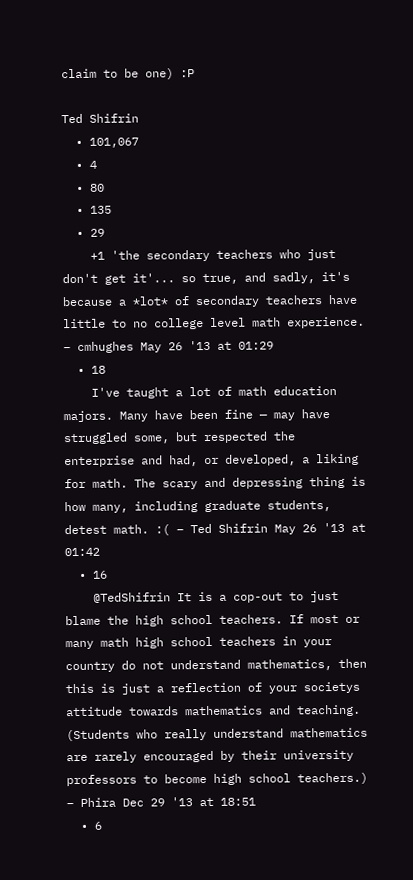claim to be one) :P

Ted Shifrin
  • 101,067
  • 4
  • 80
  • 135
  • 29
    +1 'the secondary teachers who just don't get it'... so true, and sadly, it's because a *lot* of secondary teachers have little to no college level math experience. – cmhughes May 26 '13 at 01:29
  • 18
    I've taught a lot of math education majors. Many have been fine — may have struggled some, but respected the enterprise and had, or developed, a liking for math. The scary and depressing thing is how many, including graduate students, detest math. :( – Ted Shifrin May 26 '13 at 01:42
  • 16
    @TedShifrin It is a cop-out to just blame the high school teachers. If most or many math high school teachers in your country do not understand mathematics, then this is just a reflection of your societys attitude towards mathematics and teaching. (Students who really understand mathematics are rarely encouraged by their university professors to become high school teachers.) – Phira Dec 29 '13 at 18:51
  • 6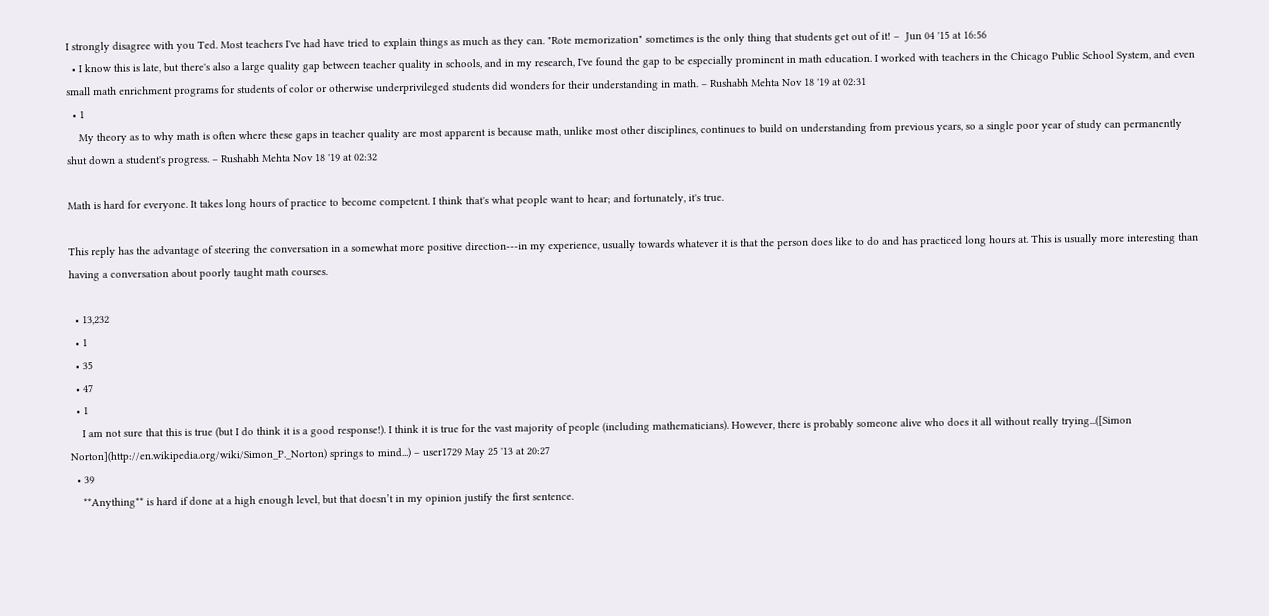I strongly disagree with you Ted. Most teachers I've had have tried to explain things as much as they can. "Rote memorization" sometimes is the only thing that students get out of it! –  Jun 04 '15 at 16:56
  • I know this is late, but there's also a large quality gap between teacher quality in schools, and in my research, I've found the gap to be especially prominent in math education. I worked with teachers in the Chicago Public School System, and even small math enrichment programs for students of color or otherwise underprivileged students did wonders for their understanding in math. – Rushabh Mehta Nov 18 '19 at 02:31
  • 1
    My theory as to why math is often where these gaps in teacher quality are most apparent is because math, unlike most other disciplines, continues to build on understanding from previous years, so a single poor year of study can permanently shut down a student's progress. – Rushabh Mehta Nov 18 '19 at 02:32

Math is hard for everyone. It takes long hours of practice to become competent. I think that's what people want to hear; and fortunately, it's true.

This reply has the advantage of steering the conversation in a somewhat more positive direction---in my experience, usually towards whatever it is that the person does like to do and has practiced long hours at. This is usually more interesting than having a conversation about poorly taught math courses.

  • 13,232
  • 1
  • 35
  • 47
  • 1
    I am not sure that this is true (but I do think it is a good response!). I think it is true for the vast majority of people (including mathematicians). However, there is probably someone alive who does it all without really trying...([Simon Norton](http://en.wikipedia.org/wiki/Simon_P._Norton) springs to mind...) – user1729 May 25 '13 at 20:27
  • 39
    **Anything** is hard if done at a high enough level, but that doesn’t in my opinion justify the first sentence.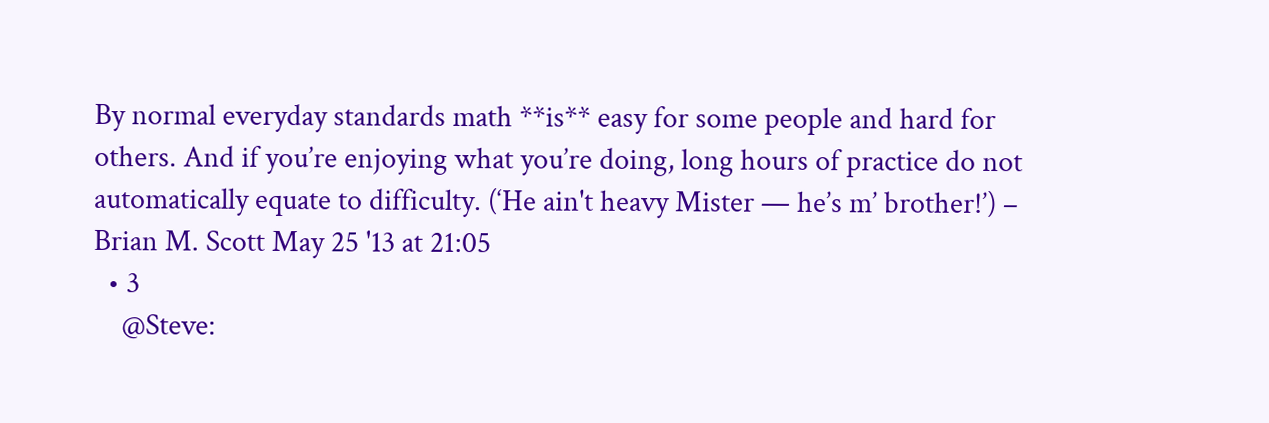By normal everyday standards math **is** easy for some people and hard for others. And if you’re enjoying what you’re doing, long hours of practice do not automatically equate to difficulty. (‘He ain't heavy Mister — he’s m’ brother!’) – Brian M. Scott May 25 '13 at 21:05
  • 3
    @Steve: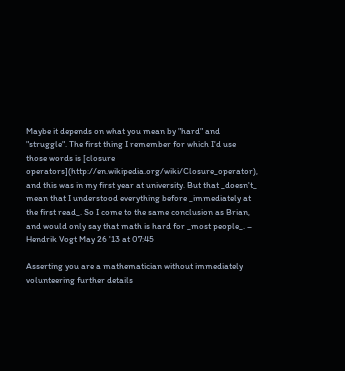Maybe it depends on what you mean by "hard" and "struggle". The first thing I remember for which I'd use those words is [closure operators](http://en.wikipedia.org/wiki/Closure_operator), and this was in my first year at university. But that _doesn't_ mean that I understood everything before _immediately at the first read_. So I come to the same conclusion as Brian, and would only say that math is hard for _most people_. – Hendrik Vogt May 26 '13 at 07:45

Asserting you are a mathematician without immediately volunteering further details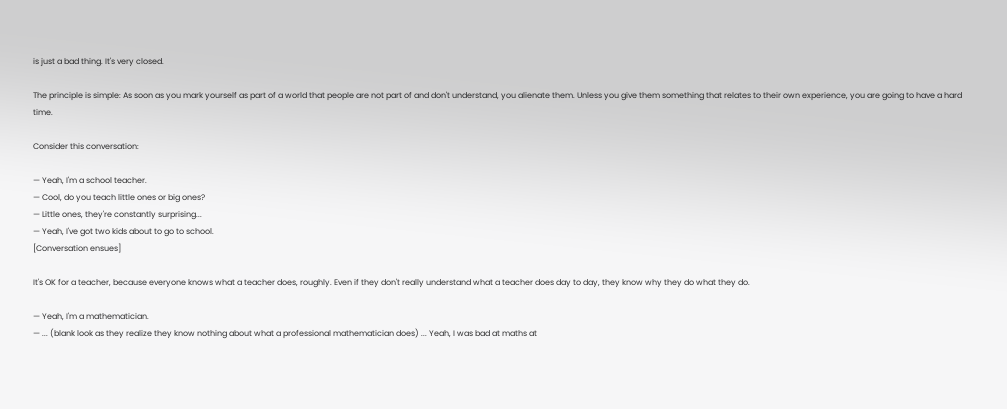is just a bad thing. It's very closed.

The principle is simple: As soon as you mark yourself as part of a world that people are not part of and don't understand, you alienate them. Unless you give them something that relates to their own experience, you are going to have a hard time.

Consider this conversation:

— Yeah, I'm a school teacher.
— Cool, do you teach little ones or big ones?
— Little ones, they're constantly surprising...
— Yeah, I've got two kids about to go to school.
[Conversation ensues]

It's OK for a teacher, because everyone knows what a teacher does, roughly. Even if they don't really understand what a teacher does day to day, they know why they do what they do.

— Yeah, I'm a mathematician.
— ... (blank look as they realize they know nothing about what a professional mathematician does) ... Yeah, I was bad at maths at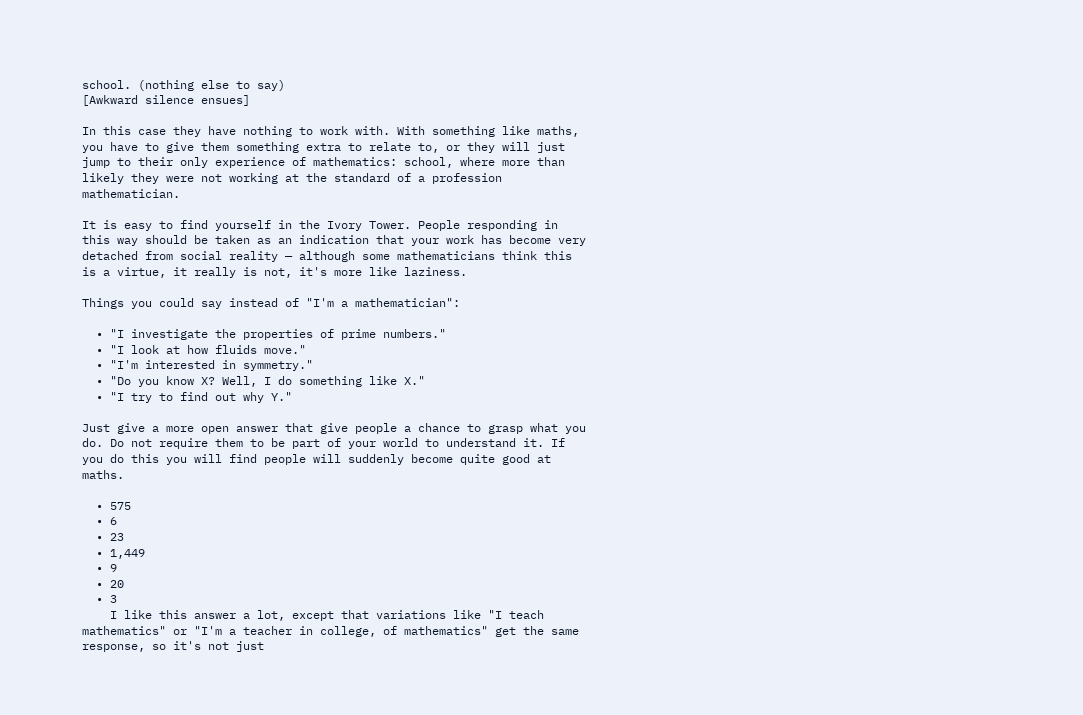school. (nothing else to say)
[Awkward silence ensues]

In this case they have nothing to work with. With something like maths, you have to give them something extra to relate to, or they will just jump to their only experience of mathematics: school, where more than likely they were not working at the standard of a profession mathematician.

It is easy to find yourself in the Ivory Tower. People responding in this way should be taken as an indication that your work has become very detached from social reality — although some mathematicians think this is a virtue, it really is not, it's more like laziness.

Things you could say instead of "I'm a mathematician":

  • "I investigate the properties of prime numbers."
  • "I look at how fluids move."
  • "I'm interested in symmetry."
  • "Do you know X? Well, I do something like X."
  • "I try to find out why Y."

Just give a more open answer that give people a chance to grasp what you do. Do not require them to be part of your world to understand it. If you do this you will find people will suddenly become quite good at maths.

  • 575
  • 6
  • 23
  • 1,449
  • 9
  • 20
  • 3
    I like this answer a lot, except that variations like "I teach mathematics" or "I'm a teacher in college, of mathematics" get the same response, so it's not just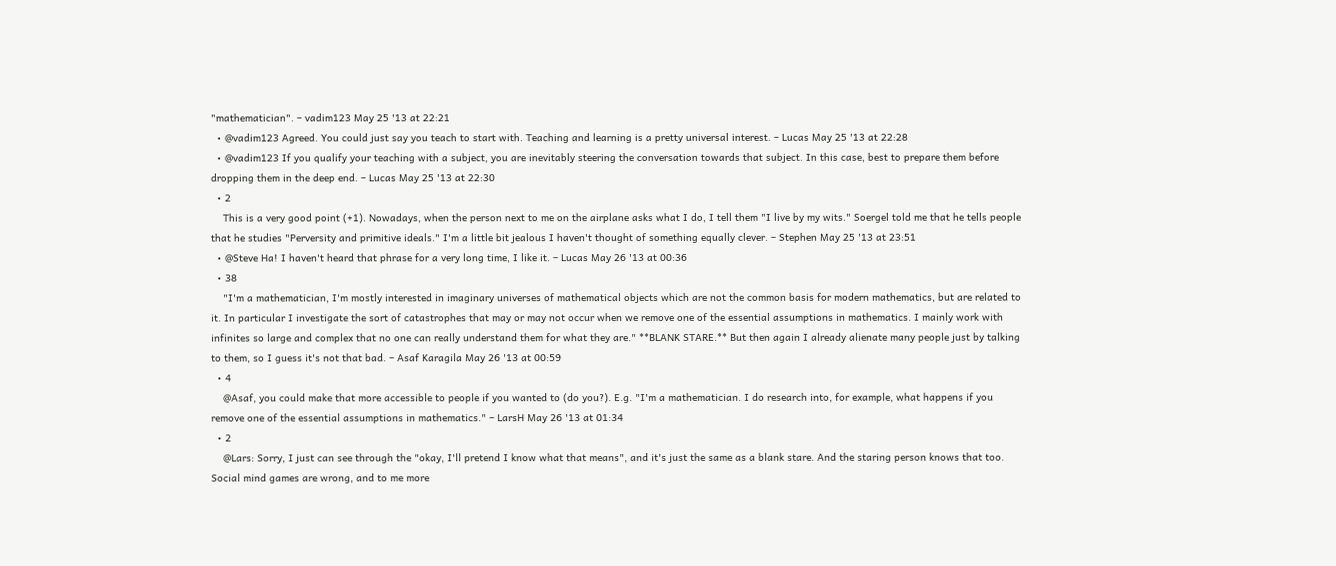"mathematician". – vadim123 May 25 '13 at 22:21
  • @vadim123 Agreed. You could just say you teach to start with. Teaching and learning is a pretty universal interest. – Lucas May 25 '13 at 22:28
  • @vadim123 If you qualify your teaching with a subject, you are inevitably steering the conversation towards that subject. In this case, best to prepare them before dropping them in the deep end. – Lucas May 25 '13 at 22:30
  • 2
    This is a very good point (+1). Nowadays, when the person next to me on the airplane asks what I do, I tell them "I live by my wits." Soergel told me that he tells people that he studies "Perversity and primitive ideals." I'm a little bit jealous I haven't thought of something equally clever. – Stephen May 25 '13 at 23:51
  • @Steve Ha! I haven't heard that phrase for a very long time, I like it. – Lucas May 26 '13 at 00:36
  • 38
    "I'm a mathematician, I'm mostly interested in imaginary universes of mathematical objects which are not the common basis for modern mathematics, but are related to it. In particular I investigate the sort of catastrophes that may or may not occur when we remove one of the essential assumptions in mathematics. I mainly work with infinites so large and complex that no one can really understand them for what they are." **BLANK STARE.** But then again I already alienate many people just by talking to them, so I guess it's not that bad. – Asaf Karagila May 26 '13 at 00:59
  • 4
    @Asaf, you could make that more accessible to people if you wanted to (do you?). E.g. "I'm a mathematician. I do research into, for example, what happens if you remove one of the essential assumptions in mathematics." – LarsH May 26 '13 at 01:34
  • 2
    @Lars: Sorry, I just can see through the "okay, I'll pretend I know what that means", and it's just the same as a blank stare. And the staring person knows that too. Social mind games are wrong, and to me more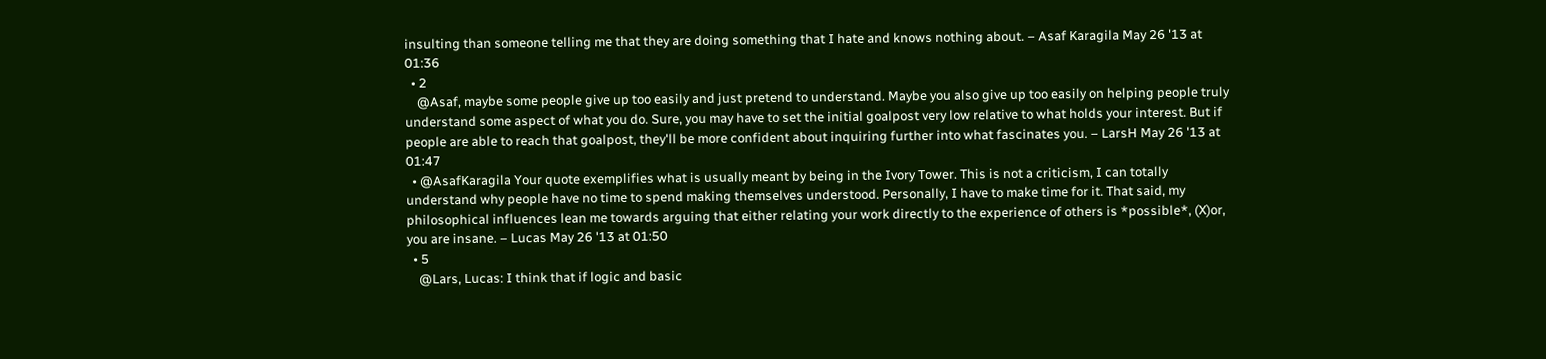insulting than someone telling me that they are doing something that I hate and knows nothing about. – Asaf Karagila May 26 '13 at 01:36
  • 2
    @Asaf, maybe some people give up too easily and just pretend to understand. Maybe you also give up too easily on helping people truly understand some aspect of what you do. Sure, you may have to set the initial goalpost very low relative to what holds your interest. But if people are able to reach that goalpost, they'll be more confident about inquiring further into what fascinates you. – LarsH May 26 '13 at 01:47
  • @AsafKaragila Your quote exemplifies what is usually meant by being in the Ivory Tower. This is not a criticism, I can totally understand why people have no time to spend making themselves understood. Personally, I have to make time for it. That said, my philosophical influences lean me towards arguing that either relating your work directly to the experience of others is *possible*, (X)or, you are insane. – Lucas May 26 '13 at 01:50
  • 5
    @Lars, Lucas: I think that if logic and basic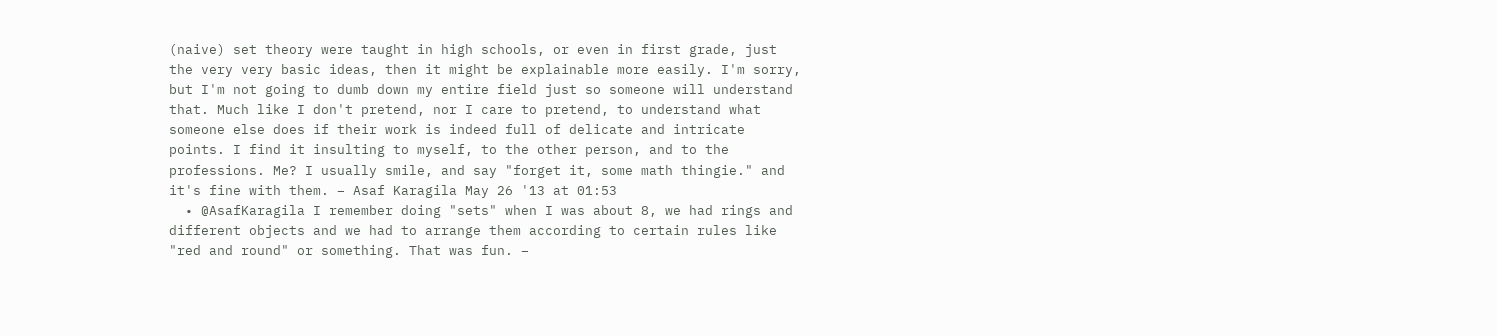(naive) set theory were taught in high schools, or even in first grade, just the very very basic ideas, then it might be explainable more easily. I'm sorry, but I'm not going to dumb down my entire field just so someone will understand that. Much like I don't pretend, nor I care to pretend, to understand what someone else does if their work is indeed full of delicate and intricate points. I find it insulting to myself, to the other person, and to the professions. Me? I usually smile, and say "forget it, some math thingie." and it's fine with them. – Asaf Karagila May 26 '13 at 01:53
  • @AsafKaragila I remember doing "sets" when I was about 8, we had rings and different objects and we had to arrange them according to certain rules like "red and round" or something. That was fun. –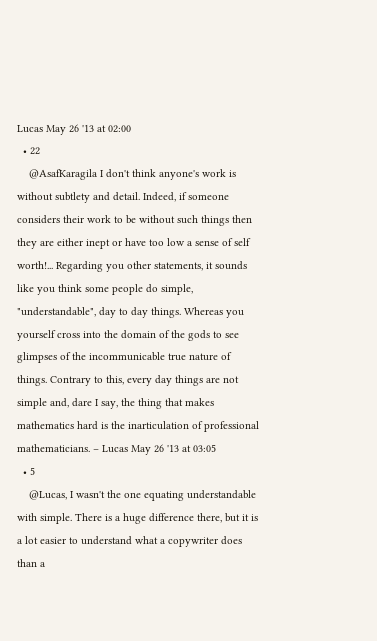Lucas May 26 '13 at 02:00
  • 22
    @AsafKaragila I don't think anyone's work is without subtlety and detail. Indeed, if someone considers their work to be without such things then they are either inept or have too low a sense of self worth!... Regarding you other statements, it sounds like you think some people do simple, "understandable", day to day things. Whereas you yourself cross into the domain of the gods to see glimpses of the incommunicable true nature of things. Contrary to this, every day things are not simple and, dare I say, the thing that makes mathematics hard is the inarticulation of professional mathematicians. – Lucas May 26 '13 at 03:05
  • 5
    @Lucas, I wasn't the one equating understandable with simple. There is a huge difference there, but it is a lot easier to understand what a copywriter does than a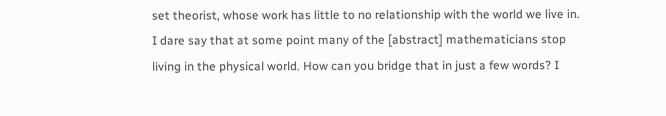set theorist, whose work has little to no relationship with the world we live in. I dare say that at some point many of the [abstract] mathematicians stop living in the physical world. How can you bridge that in just a few words? I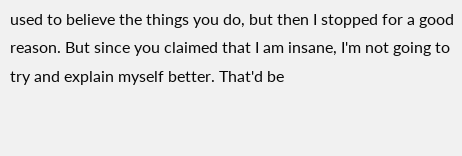used to believe the things you do, but then I stopped for a good reason. But since you claimed that I am insane, I'm not going to try and explain myself better. That'd be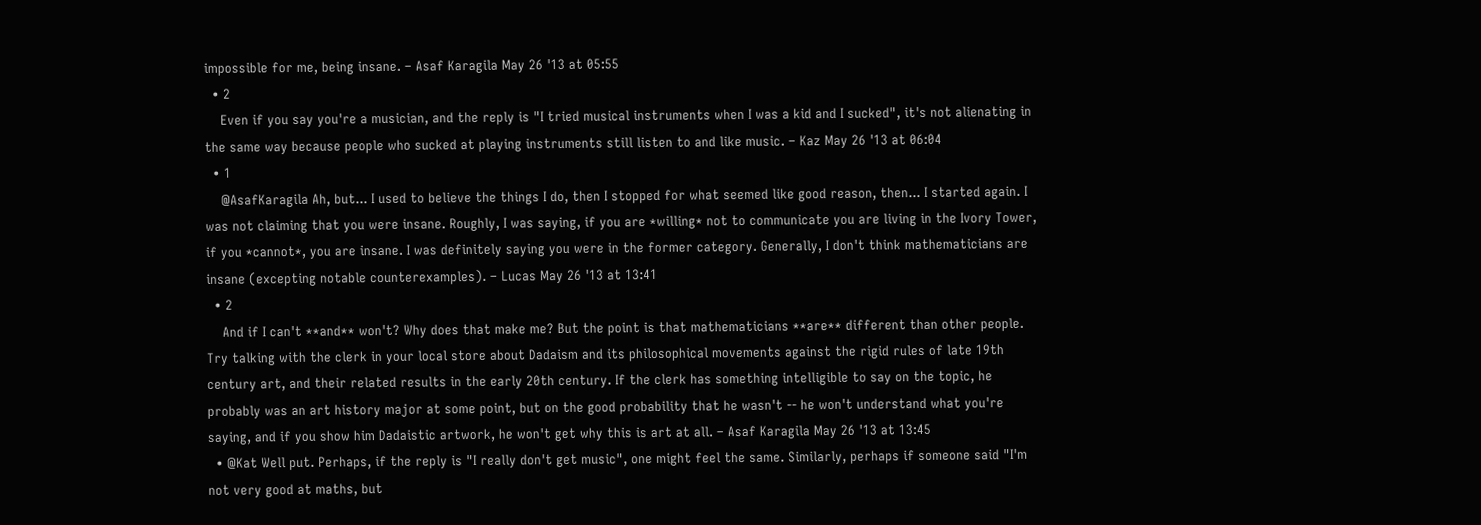impossible for me, being insane. – Asaf Karagila May 26 '13 at 05:55
  • 2
    Even if you say you're a musician, and the reply is "I tried musical instruments when I was a kid and I sucked", it's not alienating in the same way because people who sucked at playing instruments still listen to and like music. – Kaz May 26 '13 at 06:04
  • 1
    @AsafKaragila Ah, but... I used to believe the things I do, then I stopped for what seemed like good reason, then... I started again. I was not claiming that you were insane. Roughly, I was saying, if you are *willing* not to communicate you are living in the Ivory Tower, if you *cannot*, you are insane. I was definitely saying you were in the former category. Generally, I don't think mathematicians are insane (excepting notable counterexamples). – Lucas May 26 '13 at 13:41
  • 2
    And if I can't **and** won't? Why does that make me? But the point is that mathematicians **are** different than other people. Try talking with the clerk in your local store about Dadaism and its philosophical movements against the rigid rules of late 19th century art, and their related results in the early 20th century. If the clerk has something intelligible to say on the topic, he probably was an art history major at some point, but on the good probability that he wasn't -- he won't understand what you're saying, and if you show him Dadaistic artwork, he won't get why this is art at all. – Asaf Karagila May 26 '13 at 13:45
  • @Kat Well put. Perhaps, if the reply is "I really don't get music", one might feel the same. Similarly, perhaps if someone said "I'm not very good at maths, but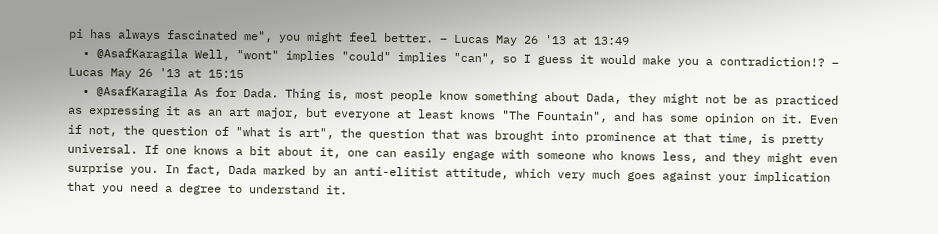pi has always fascinated me", you might feel better. – Lucas May 26 '13 at 13:49
  • @AsafKaragila Well, "wont" implies "could" implies "can", so I guess it would make you a contradiction!? – Lucas May 26 '13 at 15:15
  • @AsafKaragila As for Dada. Thing is, most people know something about Dada, they might not be as practiced as expressing it as an art major, but everyone at least knows "The Fountain", and has some opinion on it. Even if not, the question of "what is art", the question that was brought into prominence at that time, is pretty universal. If one knows a bit about it, one can easily engage with someone who knows less, and they might even surprise you. In fact, Dada marked by an anti-elitist attitude, which very much goes against your implication that you need a degree to understand it.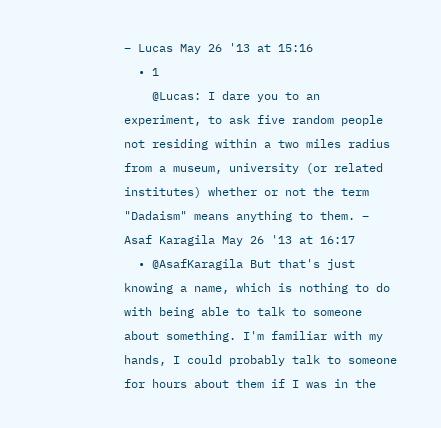– Lucas May 26 '13 at 15:16
  • 1
    @Lucas: I dare you to an experiment, to ask five random people not residing within a two miles radius from a museum, university (or related institutes) whether or not the term "Dadaism" means anything to them. – Asaf Karagila May 26 '13 at 16:17
  • @AsafKaragila But that's just knowing a name, which is nothing to do with being able to talk to someone about something. I'm familiar with my hands, I could probably talk to someone for hours about them if I was in the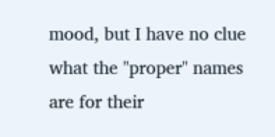mood, but I have no clue what the "proper" names are for their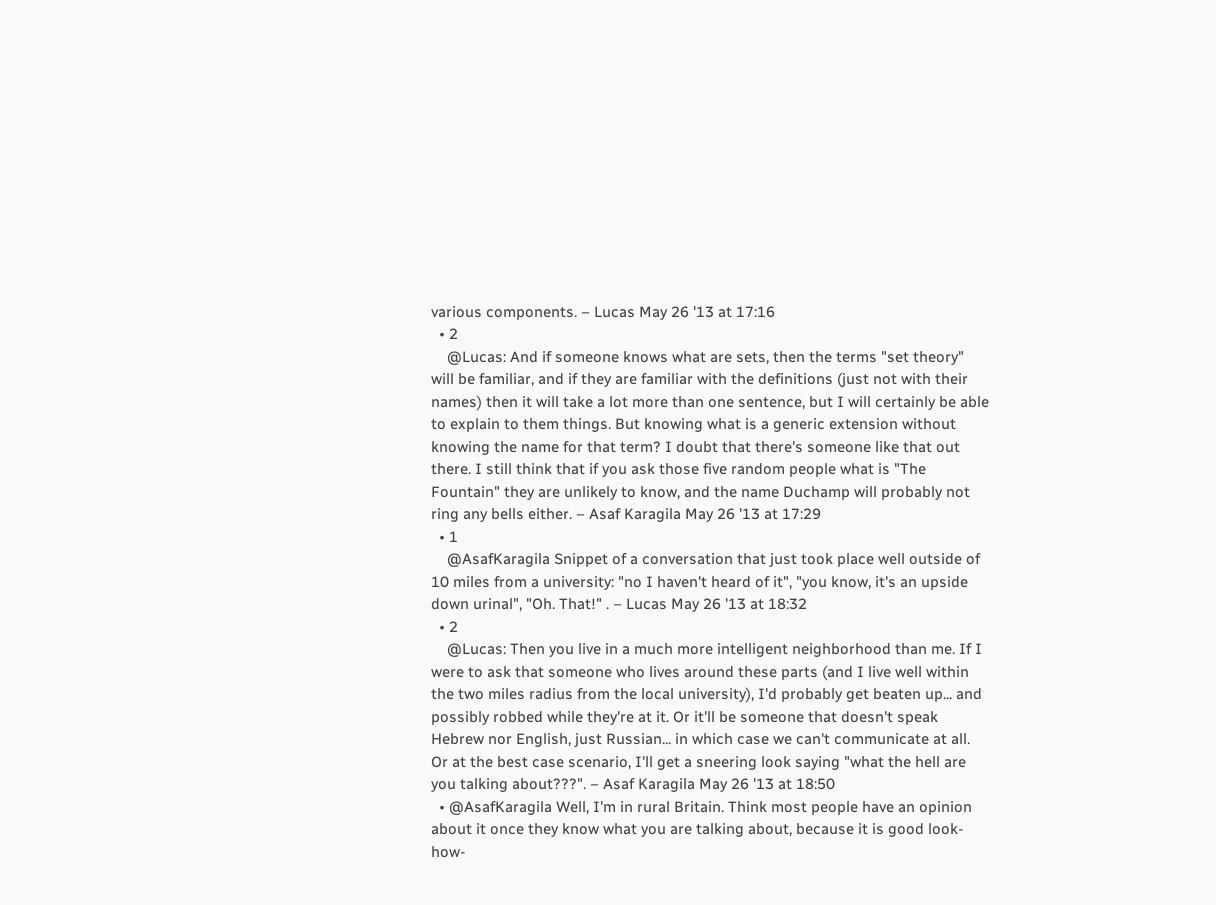various components. – Lucas May 26 '13 at 17:16
  • 2
    @Lucas: And if someone knows what are sets, then the terms "set theory" will be familiar, and if they are familiar with the definitions (just not with their names) then it will take a lot more than one sentence, but I will certainly be able to explain to them things. But knowing what is a generic extension without knowing the name for that term? I doubt that there's someone like that out there. I still think that if you ask those five random people what is "The Fountain" they are unlikely to know, and the name Duchamp will probably not ring any bells either. – Asaf Karagila May 26 '13 at 17:29
  • 1
    @AsafKaragila Snippet of a conversation that just took place well outside of 10 miles from a university: "no I haven't heard of it", "you know, it's an upside down urinal", "Oh. That!" . – Lucas May 26 '13 at 18:32
  • 2
    @Lucas: Then you live in a much more intelligent neighborhood than me. If I were to ask that someone who lives around these parts (and I live well within the two miles radius from the local university), I'd probably get beaten up... and possibly robbed while they're at it. Or it'll be someone that doesn't speak Hebrew nor English, just Russian... in which case we can't communicate at all. Or at the best case scenario, I'll get a sneering look saying "what the hell are you talking about???". – Asaf Karagila May 26 '13 at 18:50
  • @AsafKaragila Well, I'm in rural Britain. Think most people have an opinion about it once they know what you are talking about, because it is good look-how-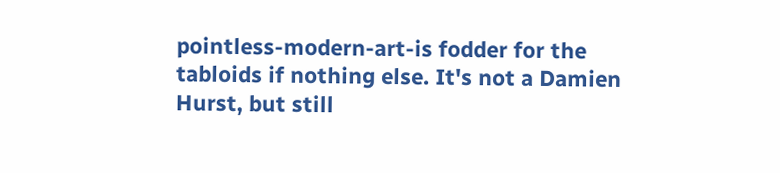pointless-modern-art-is fodder for the tabloids if nothing else. It's not a Damien Hurst, but still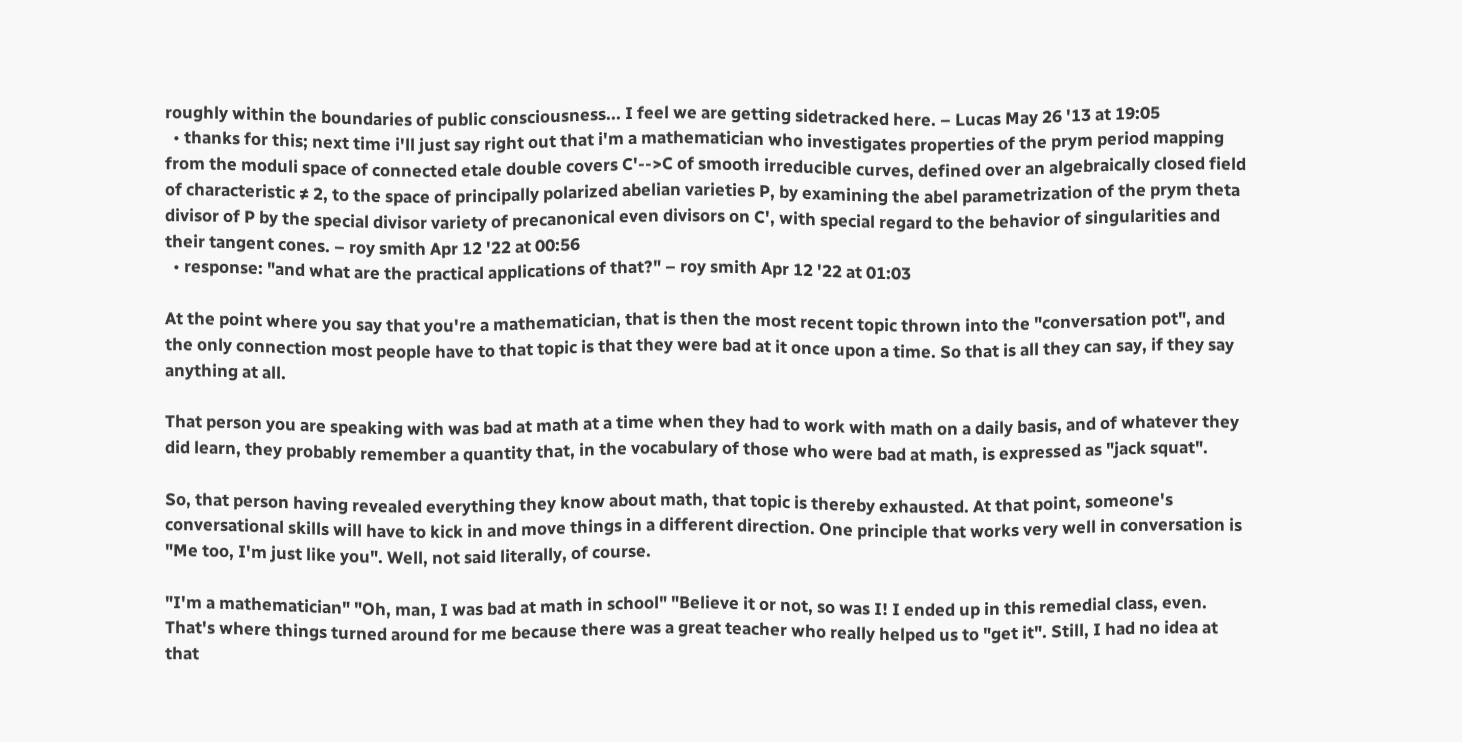roughly within the boundaries of public consciousness... I feel we are getting sidetracked here. – Lucas May 26 '13 at 19:05
  • thanks for this; next time i'll just say right out that i'm a mathematician who investigates properties of the prym period mapping from the moduli space of connected etale double covers C'-->C of smooth irreducible curves, defined over an algebraically closed field of characteristic ≠ 2, to the space of principally polarized abelian varieties P, by examining the abel parametrization of the prym theta divisor of P by the special divisor variety of precanonical even divisors on C', with special regard to the behavior of singularities and their tangent cones. – roy smith Apr 12 '22 at 00:56
  • response: "and what are the practical applications of that?" – roy smith Apr 12 '22 at 01:03

At the point where you say that you're a mathematician, that is then the most recent topic thrown into the "conversation pot", and the only connection most people have to that topic is that they were bad at it once upon a time. So that is all they can say, if they say anything at all.

That person you are speaking with was bad at math at a time when they had to work with math on a daily basis, and of whatever they did learn, they probably remember a quantity that, in the vocabulary of those who were bad at math, is expressed as "jack squat".

So, that person having revealed everything they know about math, that topic is thereby exhausted. At that point, someone's conversational skills will have to kick in and move things in a different direction. One principle that works very well in conversation is "Me too, I'm just like you". Well, not said literally, of course.

"I'm a mathematician" "Oh, man, I was bad at math in school" "Believe it or not, so was I! I ended up in this remedial class, even. That's where things turned around for me because there was a great teacher who really helped us to "get it". Still, I had no idea at that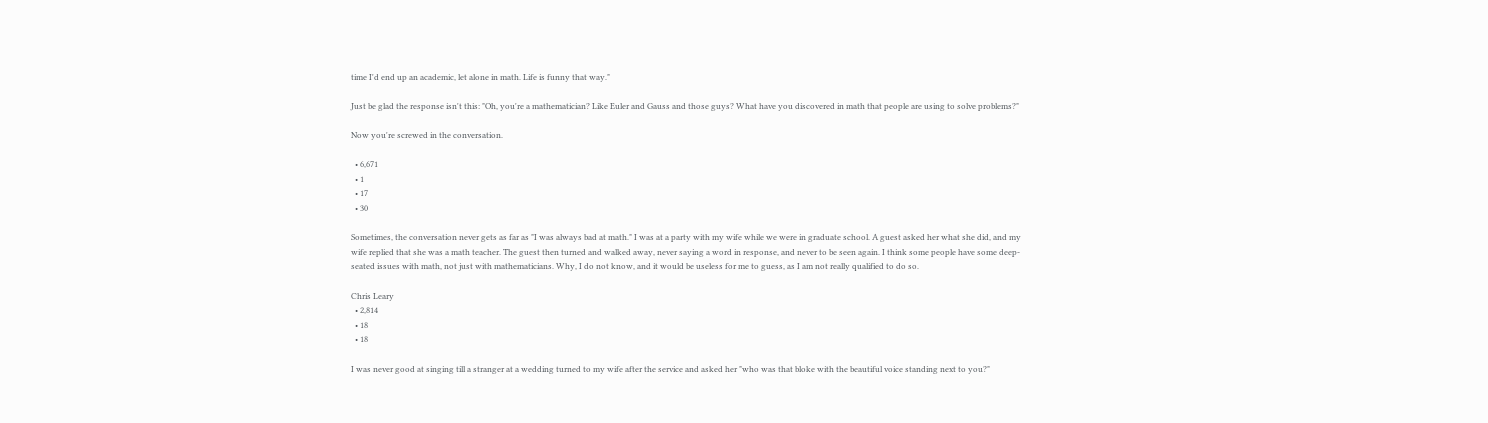time I'd end up an academic, let alone in math. Life is funny that way."

Just be glad the response isn't this: "Oh, you're a mathematician? Like Euler and Gauss and those guys? What have you discovered in math that people are using to solve problems?"

Now you're screwed in the conversation.

  • 6,671
  • 1
  • 17
  • 30

Sometimes, the conversation never gets as far as "I was always bad at math." I was at a party with my wife while we were in graduate school. A guest asked her what she did, and my wife replied that she was a math teacher. The guest then turned and walked away, never saying a word in response, and never to be seen again. I think some people have some deep- seated issues with math, not just with mathematicians. Why, I do not know, and it would be useless for me to guess, as I am not really qualified to do so.

Chris Leary
  • 2,814
  • 18
  • 18

I was never good at singing till a stranger at a wedding turned to my wife after the service and asked her "who was that bloke with the beautiful voice standing next to you?"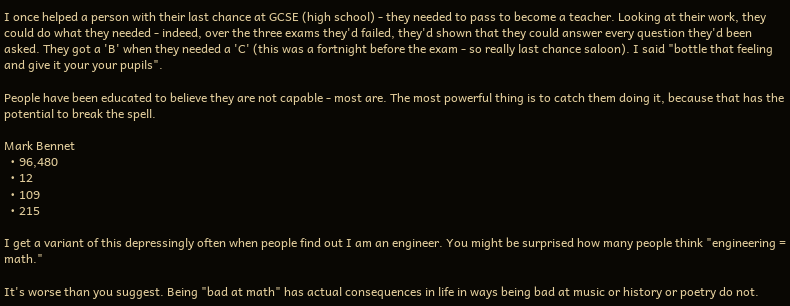I once helped a person with their last chance at GCSE (high school) - they needed to pass to become a teacher. Looking at their work, they could do what they needed - indeed, over the three exams they'd failed, they'd shown that they could answer every question they'd been asked. They got a 'B' when they needed a 'C' (this was a fortnight before the exam - so really last chance saloon). I said "bottle that feeling and give it your your pupils".

People have been educated to believe they are not capable - most are. The most powerful thing is to catch them doing it, because that has the potential to break the spell.

Mark Bennet
  • 96,480
  • 12
  • 109
  • 215

I get a variant of this depressingly often when people find out I am an engineer. You might be surprised how many people think "engineering = math."

It's worse than you suggest. Being "bad at math" has actual consequences in life in ways being bad at music or history or poetry do not.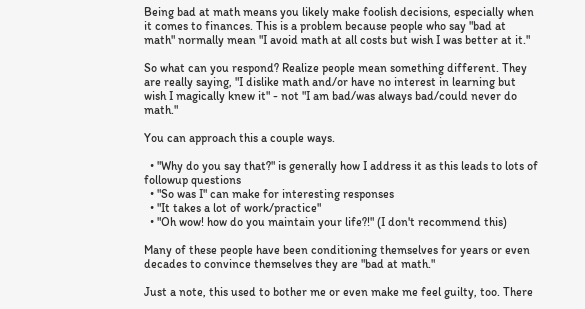Being bad at math means you likely make foolish decisions, especially when it comes to finances. This is a problem because people who say "bad at math" normally mean "I avoid math at all costs but wish I was better at it."

So what can you respond? Realize people mean something different. They are really saying, "I dislike math and/or have no interest in learning but wish I magically knew it" - not "I am bad/was always bad/could never do math."

You can approach this a couple ways.

  • "Why do you say that?" is generally how I address it as this leads to lots of followup questions
  • "So was I" can make for interesting responses
  • "It takes a lot of work/practice"
  • "Oh wow! how do you maintain your life?!" (I don't recommend this)

Many of these people have been conditioning themselves for years or even decades to convince themselves they are "bad at math."

Just a note, this used to bother me or even make me feel guilty, too. There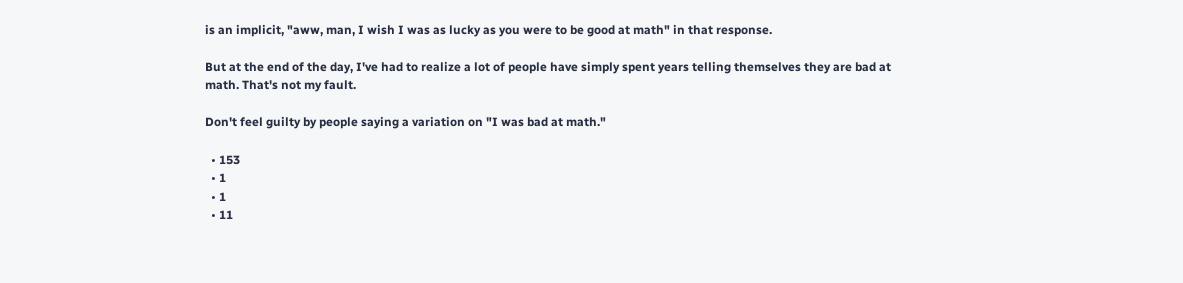is an implicit, "aww, man, I wish I was as lucky as you were to be good at math" in that response.

But at the end of the day, I've had to realize a lot of people have simply spent years telling themselves they are bad at math. That's not my fault.

Don't feel guilty by people saying a variation on "I was bad at math."

  • 153
  • 1
  • 1
  • 11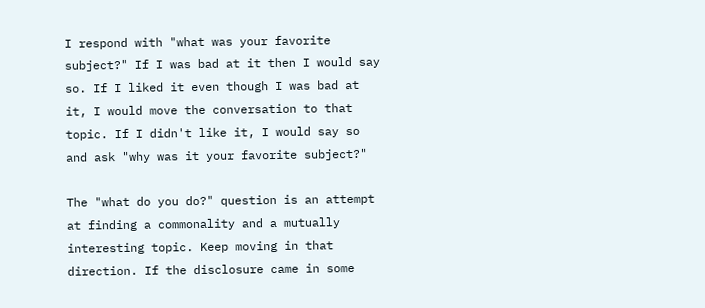I respond with "what was your favorite subject?" If I was bad at it then I would say so. If I liked it even though I was bad at it, I would move the conversation to that topic. If I didn't like it, I would say so and ask "why was it your favorite subject?"

The "what do you do?" question is an attempt at finding a commonality and a mutually interesting topic. Keep moving in that direction. If the disclosure came in some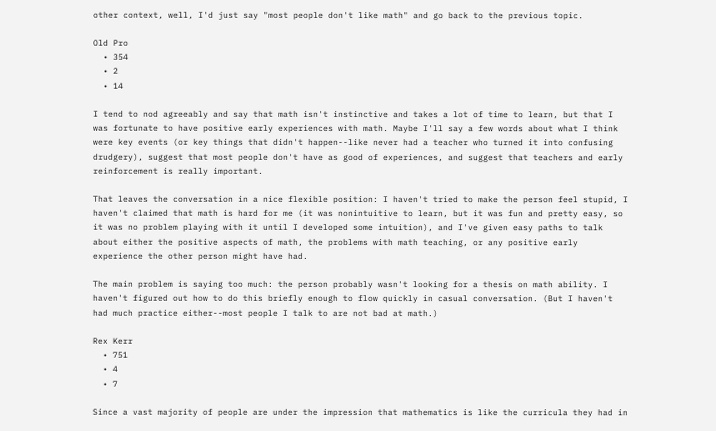other context, well, I'd just say "most people don't like math" and go back to the previous topic.

Old Pro
  • 354
  • 2
  • 14

I tend to nod agreeably and say that math isn't instinctive and takes a lot of time to learn, but that I was fortunate to have positive early experiences with math. Maybe I'll say a few words about what I think were key events (or key things that didn't happen--like never had a teacher who turned it into confusing drudgery), suggest that most people don't have as good of experiences, and suggest that teachers and early reinforcement is really important.

That leaves the conversation in a nice flexible position: I haven't tried to make the person feel stupid, I haven't claimed that math is hard for me (it was nonintuitive to learn, but it was fun and pretty easy, so it was no problem playing with it until I developed some intuition), and I've given easy paths to talk about either the positive aspects of math, the problems with math teaching, or any positive early experience the other person might have had.

The main problem is saying too much: the person probably wasn't looking for a thesis on math ability. I haven't figured out how to do this briefly enough to flow quickly in casual conversation. (But I haven't had much practice either--most people I talk to are not bad at math.)

Rex Kerr
  • 751
  • 4
  • 7

Since a vast majority of people are under the impression that mathematics is like the curricula they had in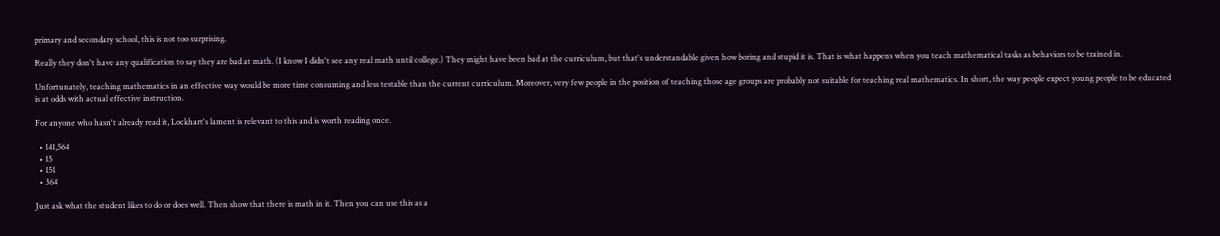primary and secondary school, this is not too surprising.

Really they don't have any qualification to say they are bad at math. (I know I didn't see any real math until college.) They might have been bad at the curriculum, but that's understandable given how boring and stupid it is. That is what happens when you teach mathematical tasks as behaviors to be trained in.

Unfortunately, teaching mathematics in an effective way would be more time consuming and less testable than the current curriculum. Moreover, very few people in the position of teaching those age groups are probably not suitable for teaching real mathematics. In short, the way people expect young people to be educated is at odds with actual effective instruction.

For anyone who hasn't already read it, Lockhart's lament is relevant to this and is worth reading once.

  • 141,564
  • 15
  • 151
  • 364

Just ask what the student likes to do or does well. Then show that there is math in it. Then you can use this as a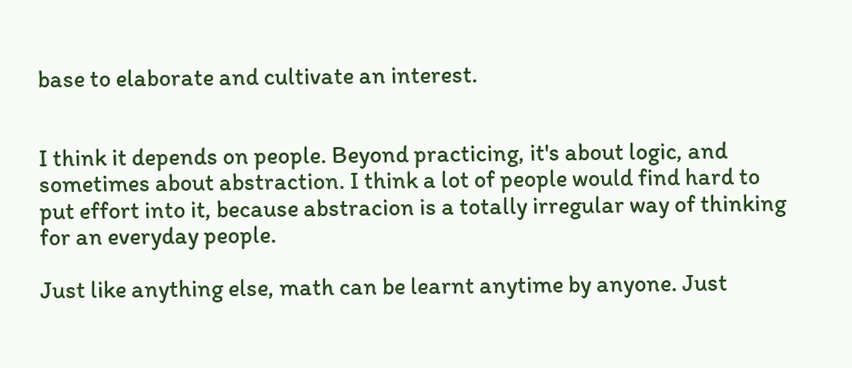base to elaborate and cultivate an interest.


I think it depends on people. Beyond practicing, it's about logic, and sometimes about abstraction. I think a lot of people would find hard to put effort into it, because abstracion is a totally irregular way of thinking for an everyday people.

Just like anything else, math can be learnt anytime by anyone. Just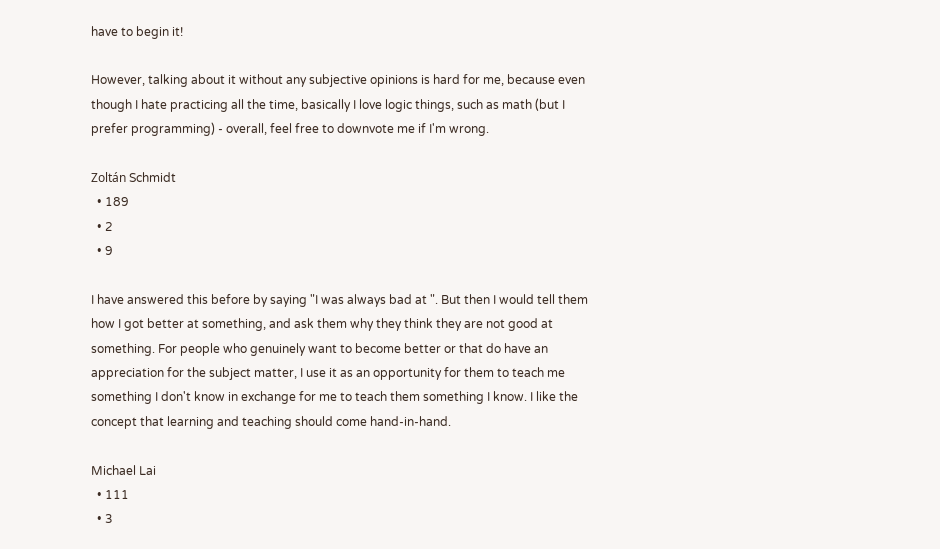have to begin it!

However, talking about it without any subjective opinions is hard for me, because even though I hate practicing all the time, basically I love logic things, such as math (but I prefer programming) - overall, feel free to downvote me if I'm wrong.

Zoltán Schmidt
  • 189
  • 2
  • 9

I have answered this before by saying "I was always bad at ". But then I would tell them how I got better at something, and ask them why they think they are not good at something. For people who genuinely want to become better or that do have an appreciation for the subject matter, I use it as an opportunity for them to teach me something I don't know in exchange for me to teach them something I know. I like the concept that learning and teaching should come hand-in-hand.

Michael Lai
  • 111
  • 3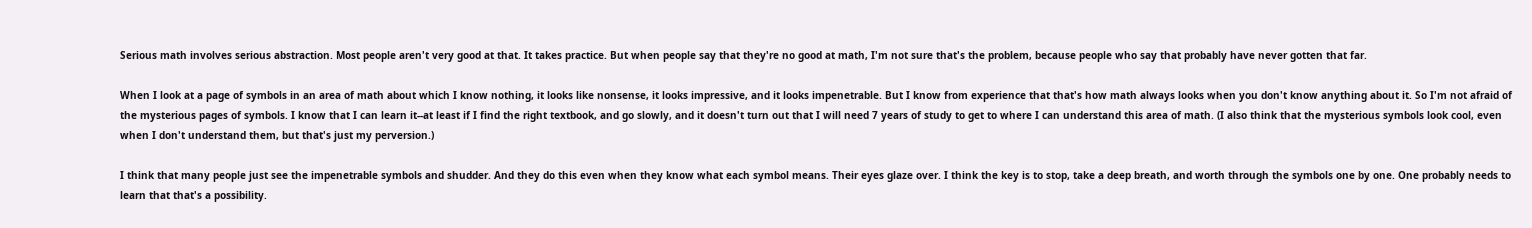Serious math involves serious abstraction. Most people aren't very good at that. It takes practice. But when people say that they're no good at math, I'm not sure that's the problem, because people who say that probably have never gotten that far.

When I look at a page of symbols in an area of math about which I know nothing, it looks like nonsense, it looks impressive, and it looks impenetrable. But I know from experience that that's how math always looks when you don't know anything about it. So I'm not afraid of the mysterious pages of symbols. I know that I can learn it--at least if I find the right textbook, and go slowly, and it doesn't turn out that I will need 7 years of study to get to where I can understand this area of math. (I also think that the mysterious symbols look cool, even when I don't understand them, but that's just my perversion.)

I think that many people just see the impenetrable symbols and shudder. And they do this even when they know what each symbol means. Their eyes glaze over. I think the key is to stop, take a deep breath, and worth through the symbols one by one. One probably needs to learn that that's a possibility.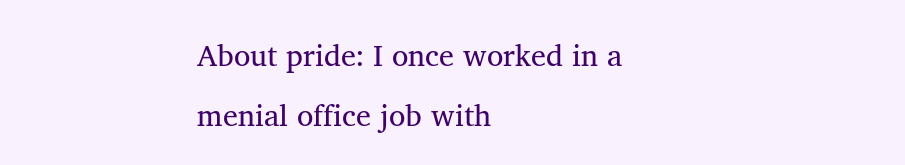About pride: I once worked in a menial office job with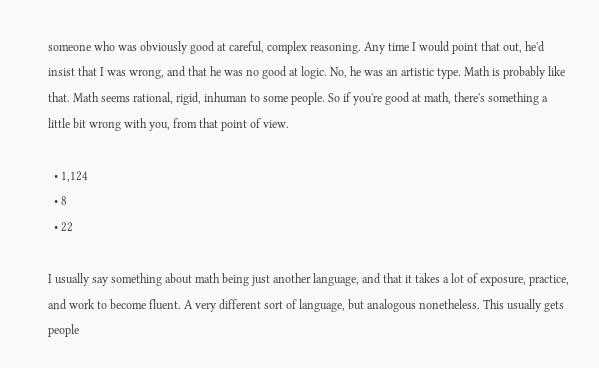someone who was obviously good at careful, complex reasoning. Any time I would point that out, he'd insist that I was wrong, and that he was no good at logic. No, he was an artistic type. Math is probably like that. Math seems rational, rigid, inhuman to some people. So if you're good at math, there's something a little bit wrong with you, from that point of view.

  • 1,124
  • 8
  • 22

I usually say something about math being just another language, and that it takes a lot of exposure, practice, and work to become fluent. A very different sort of language, but analogous nonetheless. This usually gets people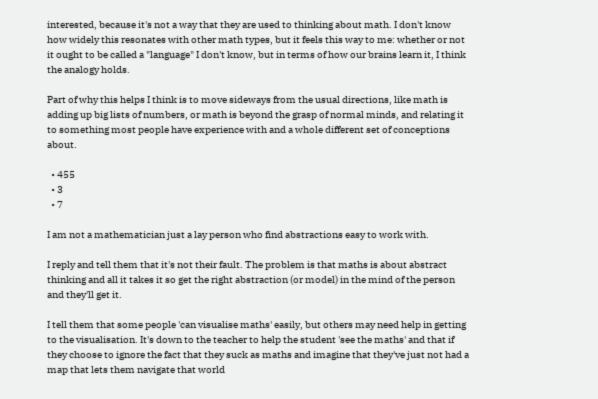interested, because it's not a way that they are used to thinking about math. I don't know how widely this resonates with other math types, but it feels this way to me: whether or not it ought to be called a "language" I don't know, but in terms of how our brains learn it, I think the analogy holds.

Part of why this helps I think is to move sideways from the usual directions, like math is adding up big lists of numbers, or math is beyond the grasp of normal minds, and relating it to something most people have experience with and a whole different set of conceptions about.

  • 455
  • 3
  • 7

I am not a mathematician just a lay person who find abstractions easy to work with.

I reply and tell them that it's not their fault. The problem is that maths is about abstract thinking and all it takes it so get the right abstraction (or model) in the mind of the person and they'll get it.

I tell them that some people 'can visualise maths' easily, but others may need help in getting to the visualisation. It's down to the teacher to help the student 'see the maths' and that if they choose to ignore the fact that they suck as maths and imagine that they've just not had a map that lets them navigate that world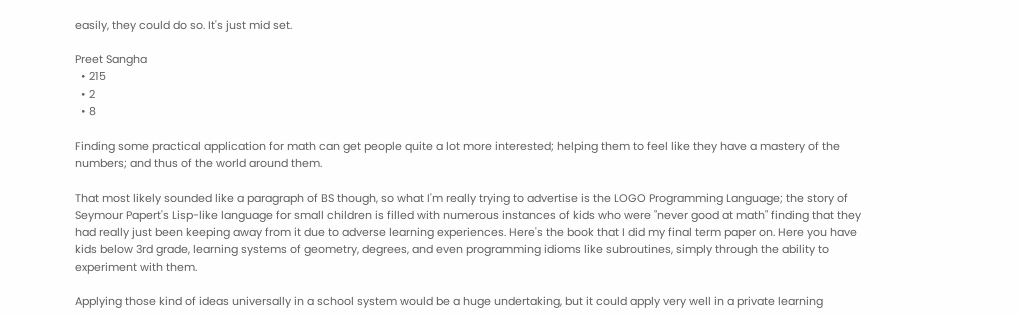easily, they could do so. It's just mid set.

Preet Sangha
  • 215
  • 2
  • 8

Finding some practical application for math can get people quite a lot more interested; helping them to feel like they have a mastery of the numbers; and thus of the world around them.

That most likely sounded like a paragraph of BS though, so what I'm really trying to advertise is the LOGO Programming Language; the story of Seymour Papert's Lisp-like language for small children is filled with numerous instances of kids who were "never good at math" finding that they had really just been keeping away from it due to adverse learning experiences. Here's the book that I did my final term paper on. Here you have kids below 3rd grade, learning systems of geometry, degrees, and even programming idioms like subroutines, simply through the ability to experiment with them.

Applying those kind of ideas universally in a school system would be a huge undertaking, but it could apply very well in a private learning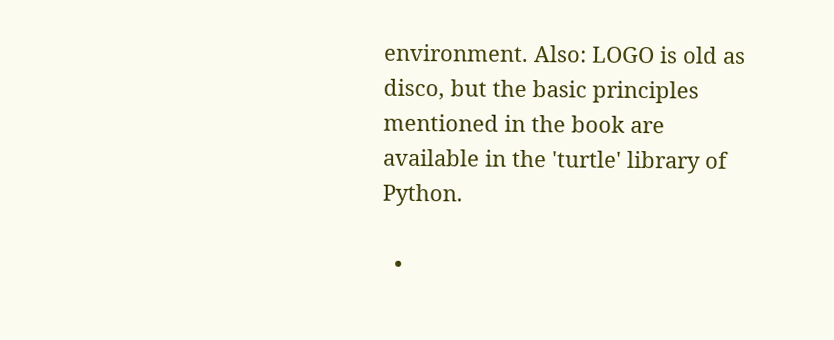environment. Also: LOGO is old as disco, but the basic principles mentioned in the book are available in the 'turtle' library of Python.

  •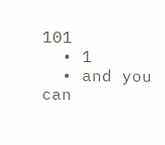101
  • 1
  • and you can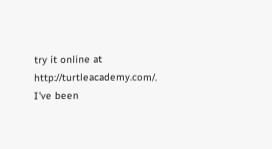try it online at http://turtleacademy.com/. I've been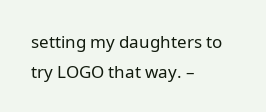setting my daughters to try LOGO that way. –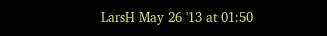LarsH May 26 '13 at 01:50